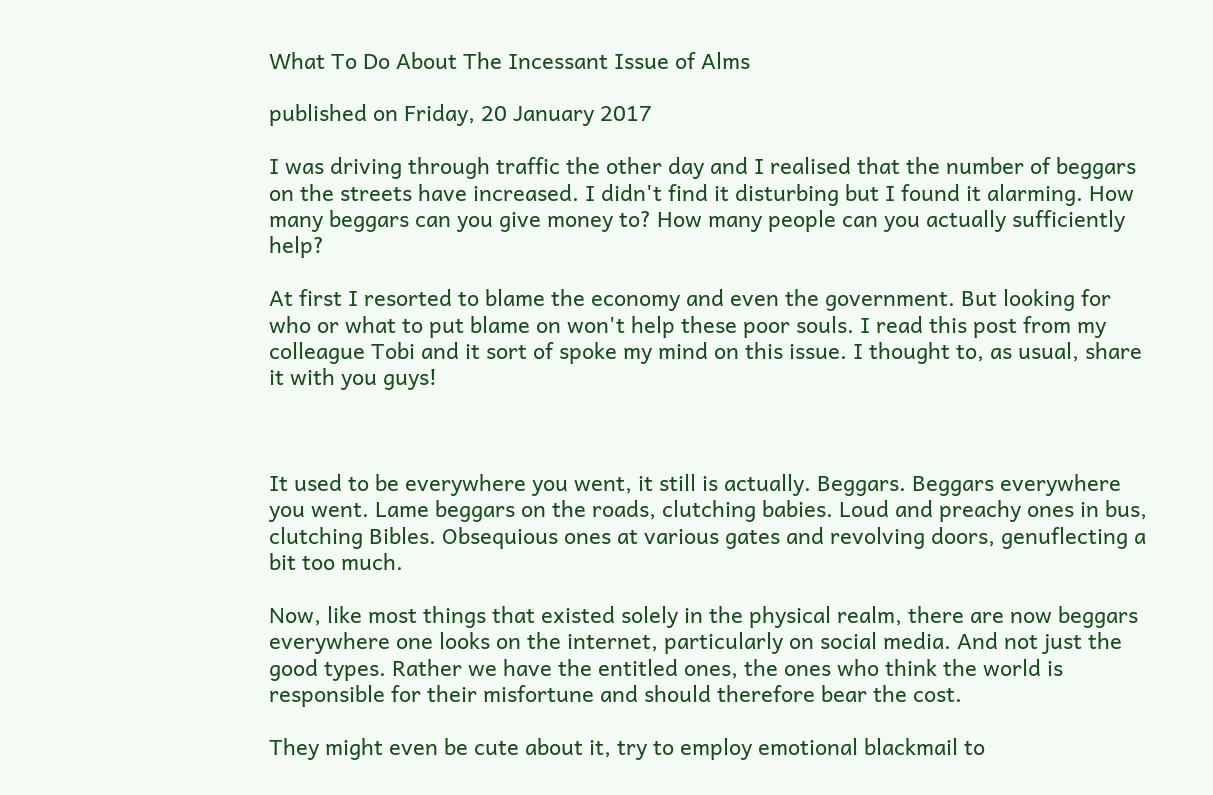What To Do About The Incessant Issue of Alms

published on Friday, 20 January 2017

I was driving through traffic the other day and I realised that the number of beggars on the streets have increased. I didn't find it disturbing but I found it alarming. How many beggars can you give money to? How many people can you actually sufficiently help?

At first I resorted to blame the economy and even the government. But looking for who or what to put blame on won't help these poor souls. I read this post from my colleague Tobi and it sort of spoke my mind on this issue. I thought to, as usual, share it with you guys!



It used to be everywhere you went, it still is actually. Beggars. Beggars everywhere you went. Lame beggars on the roads, clutching babies. Loud and preachy ones in bus, clutching Bibles. Obsequious ones at various gates and revolving doors, genuflecting a bit too much.

Now, like most things that existed solely in the physical realm, there are now beggars everywhere one looks on the internet, particularly on social media. And not just the good types. Rather we have the entitled ones, the ones who think the world is responsible for their misfortune and should therefore bear the cost.

They might even be cute about it, try to employ emotional blackmail to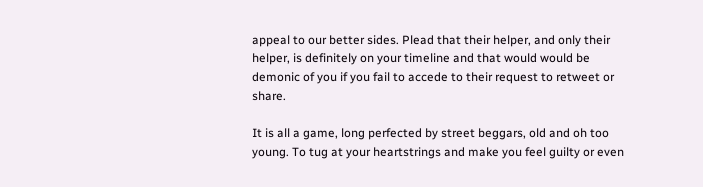appeal to our better sides. Plead that their helper, and only their helper, is definitely on your timeline and that would would be demonic of you if you fail to accede to their request to retweet or share.

It is all a game, long perfected by street beggars, old and oh too young. To tug at your heartstrings and make you feel guilty or even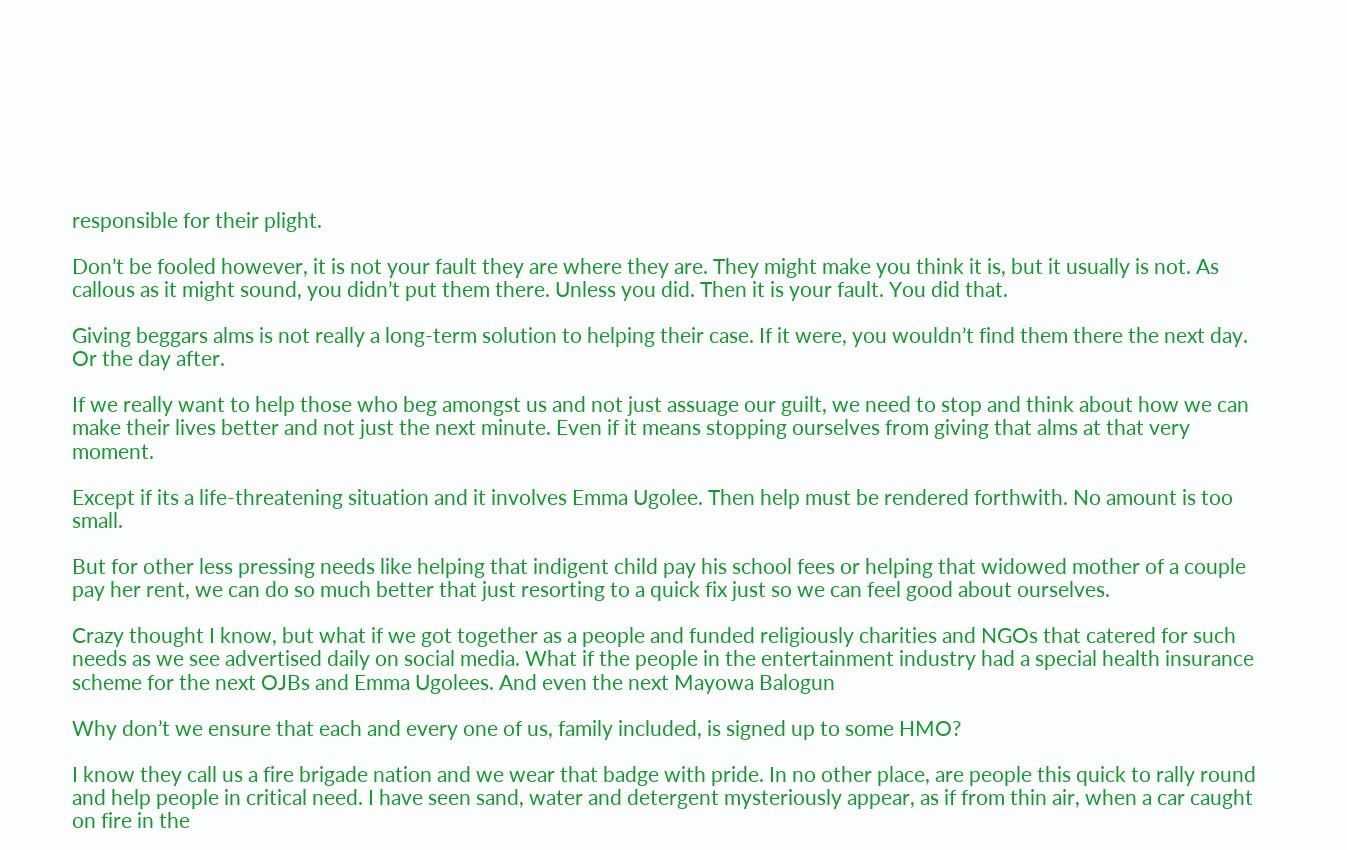responsible for their plight.

Don’t be fooled however, it is not your fault they are where they are. They might make you think it is, but it usually is not. As callous as it might sound, you didn’t put them there. Unless you did. Then it is your fault. You did that.

Giving beggars alms is not really a long-term solution to helping their case. If it were, you wouldn’t find them there the next day. Or the day after.

If we really want to help those who beg amongst us and not just assuage our guilt, we need to stop and think about how we can make their lives better and not just the next minute. Even if it means stopping ourselves from giving that alms at that very moment.

Except if its a life-threatening situation and it involves Emma Ugolee. Then help must be rendered forthwith. No amount is too small.

But for other less pressing needs like helping that indigent child pay his school fees or helping that widowed mother of a couple pay her rent, we can do so much better that just resorting to a quick fix just so we can feel good about ourselves.

Crazy thought I know, but what if we got together as a people and funded religiously charities and NGOs that catered for such needs as we see advertised daily on social media. What if the people in the entertainment industry had a special health insurance scheme for the next OJBs and Emma Ugolees. And even the next Mayowa Balogun

Why don’t we ensure that each and every one of us, family included, is signed up to some HMO?

I know they call us a fire brigade nation and we wear that badge with pride. In no other place, are people this quick to rally round and help people in critical need. I have seen sand, water and detergent mysteriously appear, as if from thin air, when a car caught on fire in the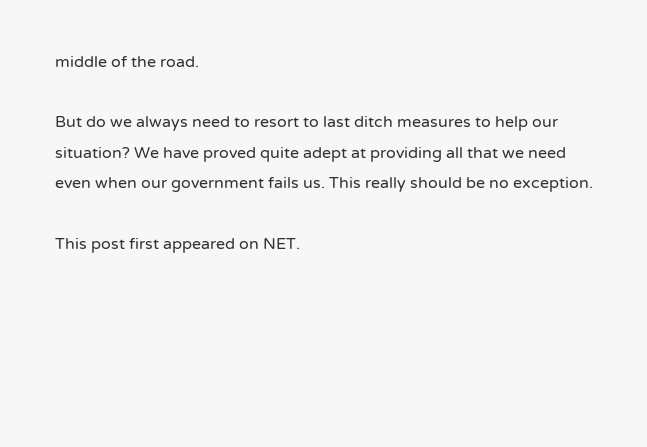middle of the road.

But do we always need to resort to last ditch measures to help our situation? We have proved quite adept at providing all that we need even when our government fails us. This really should be no exception.

This post first appeared on NET.